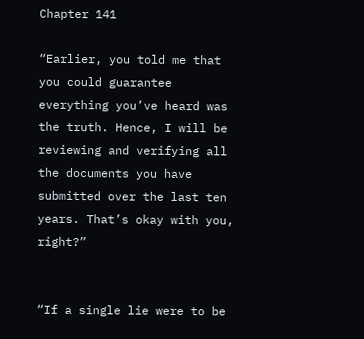Chapter 141

“Earlier, you told me that you could guarantee everything you’ve heard was the truth. Hence, I will be reviewing and verifying all the documents you have submitted over the last ten years. That’s okay with you, right?”


“If a single lie were to be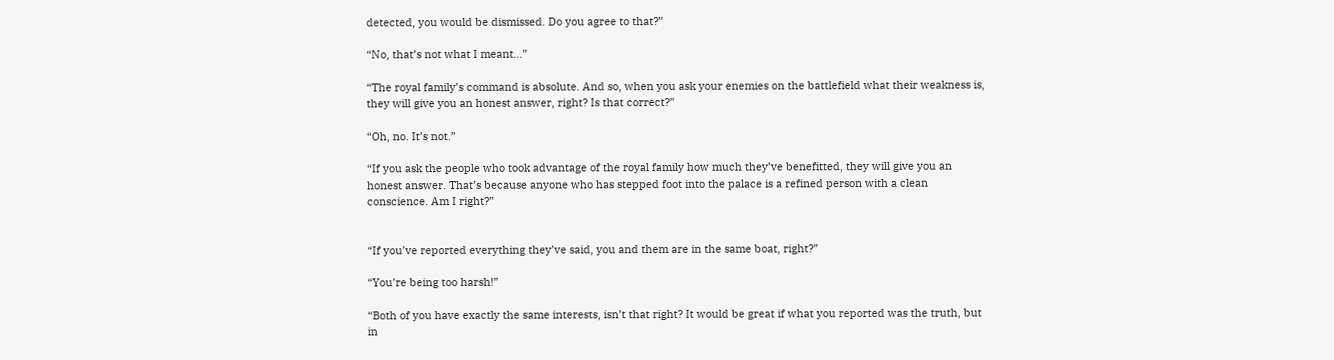detected, you would be dismissed. Do you agree to that?”

“No, that’s not what I meant…”

“The royal family’s command is absolute. And so, when you ask your enemies on the battlefield what their weakness is, they will give you an honest answer, right? Is that correct?”

“Oh, no. It’s not.”

“If you ask the people who took advantage of the royal family how much they’ve benefitted, they will give you an honest answer. That’s because anyone who has stepped foot into the palace is a refined person with a clean conscience. Am I right?”


“If you’ve reported everything they’ve said, you and them are in the same boat, right?”

“You’re being too harsh!”

“Both of you have exactly the same interests, isn’t that right? It would be great if what you reported was the truth, but in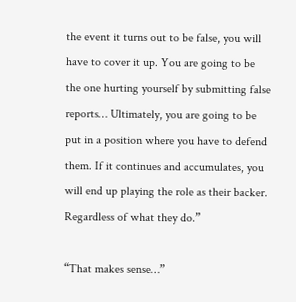the event it turns out to be false, you will have to cover it up. You are going to be the one hurting yourself by submitting false reports… Ultimately, you are going to be put in a position where you have to defend them. If it continues and accumulates, you will end up playing the role as their backer. Regardless of what they do.”

“That makes sense…”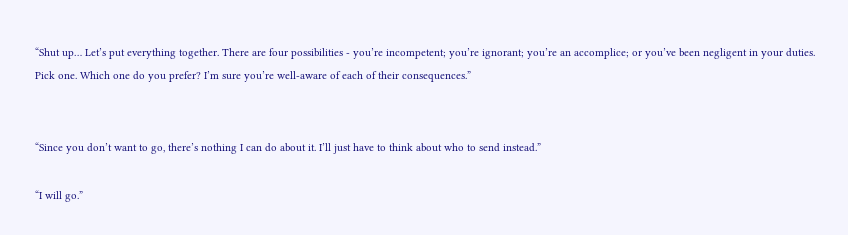“Shut up… Let’s put everything together. There are four possibilities - you’re incompetent; you’re ignorant; you’re an accomplice; or you’ve been negligent in your duties. Pick one. Which one do you prefer? I’m sure you’re well-aware of each of their consequences.”


“Since you don’t want to go, there’s nothing I can do about it. I’ll just have to think about who to send instead.”

“I will go.”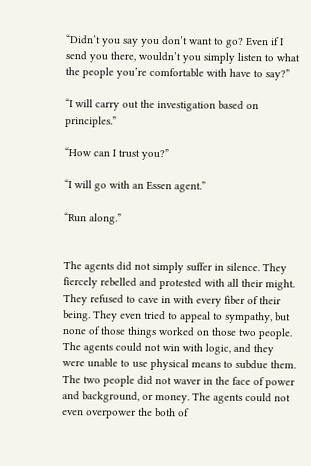“Didn’t you say you don’t want to go? Even if I send you there, wouldn’t you simply listen to what the people you’re comfortable with have to say?”

“I will carry out the investigation based on principles.”

“How can I trust you?”

“I will go with an Essen agent.”

“Run along.”


The agents did not simply suffer in silence. They fiercely rebelled and protested with all their might. They refused to cave in with every fiber of their being. They even tried to appeal to sympathy, but none of those things worked on those two people. The agents could not win with logic, and they were unable to use physical means to subdue them. The two people did not waver in the face of power and background, or money. The agents could not even overpower the both of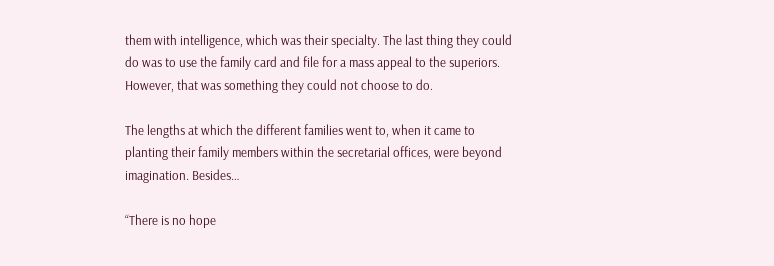them with intelligence, which was their specialty. The last thing they could do was to use the family card and file for a mass appeal to the superiors. However, that was something they could not choose to do.

The lengths at which the different families went to, when it came to planting their family members within the secretarial offices, were beyond imagination. Besides…

“There is no hope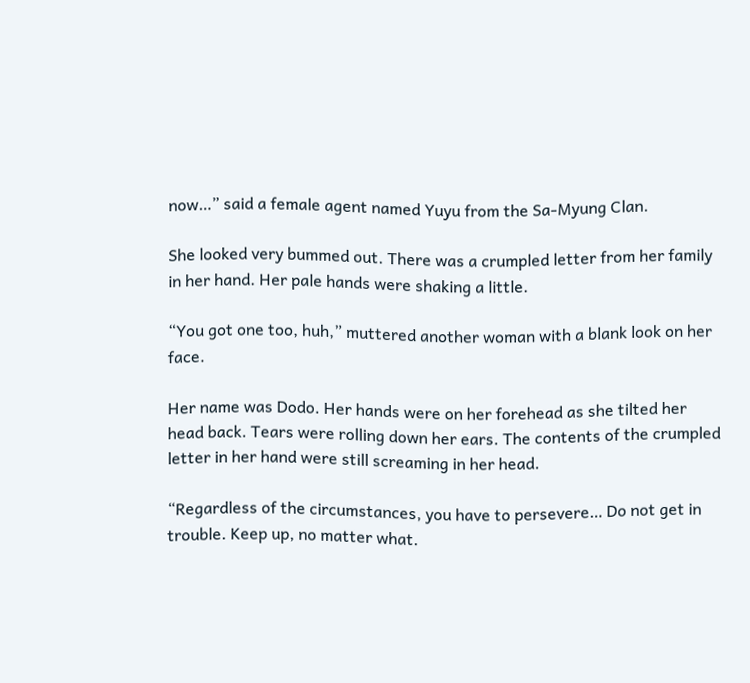now…” said a female agent named Yuyu from the Sa-Myung Clan.

She looked very bummed out. There was a crumpled letter from her family in her hand. Her pale hands were shaking a little.

“You got one too, huh,” muttered another woman with a blank look on her face.

Her name was Dodo. Her hands were on her forehead as she tilted her head back. Tears were rolling down her ears. The contents of the crumpled letter in her hand were still screaming in her head.

“Regardless of the circumstances, you have to persevere… Do not get in trouble. Keep up, no matter what.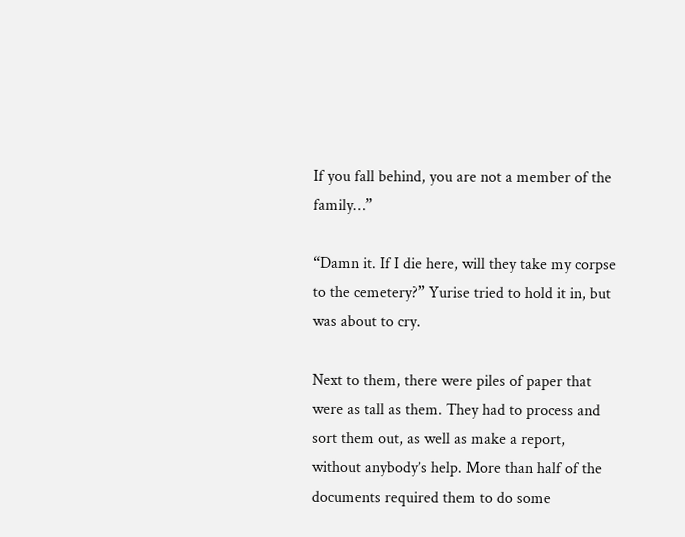If you fall behind, you are not a member of the family…”

“Damn it. If I die here, will they take my corpse to the cemetery?” Yurise tried to hold it in, but was about to cry.

Next to them, there were piles of paper that were as tall as them. They had to process and sort them out, as well as make a report, without anybody’s help. More than half of the documents required them to do some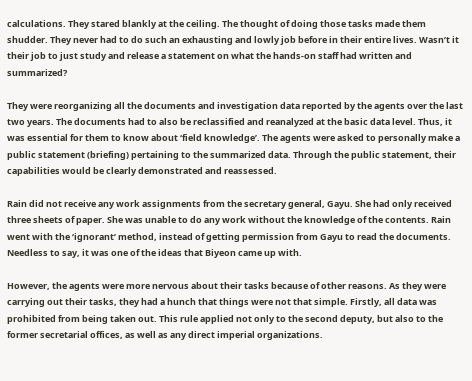calculations. They stared blankly at the ceiling. The thought of doing those tasks made them shudder. They never had to do such an exhausting and lowly job before in their entire lives. Wasn’t it their job to just study and release a statement on what the hands-on staff had written and summarized?

They were reorganizing all the documents and investigation data reported by the agents over the last two years. The documents had to also be reclassified and reanalyzed at the basic data level. Thus, it was essential for them to know about ‘field knowledge’. The agents were asked to personally make a public statement (briefing) pertaining to the summarized data. Through the public statement, their capabilities would be clearly demonstrated and reassessed.

Rain did not receive any work assignments from the secretary general, Gayu. She had only received three sheets of paper. She was unable to do any work without the knowledge of the contents. Rain went with the ‘ignorant’ method, instead of getting permission from Gayu to read the documents. Needless to say, it was one of the ideas that Biyeon came up with.

However, the agents were more nervous about their tasks because of other reasons. As they were carrying out their tasks, they had a hunch that things were not that simple. Firstly, all data was prohibited from being taken out. This rule applied not only to the second deputy, but also to the former secretarial offices, as well as any direct imperial organizations.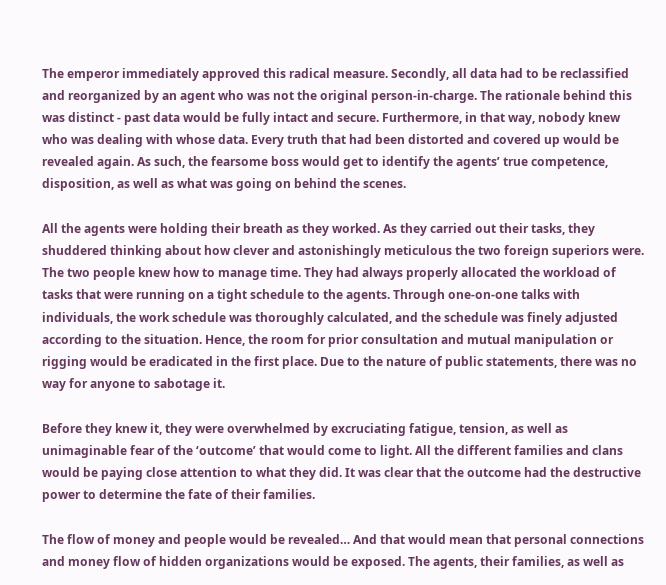The emperor immediately approved this radical measure. Secondly, all data had to be reclassified and reorganized by an agent who was not the original person-in-charge. The rationale behind this was distinct - past data would be fully intact and secure. Furthermore, in that way, nobody knew who was dealing with whose data. Every truth that had been distorted and covered up would be revealed again. As such, the fearsome boss would get to identify the agents’ true competence, disposition, as well as what was going on behind the scenes.

All the agents were holding their breath as they worked. As they carried out their tasks, they shuddered thinking about how clever and astonishingly meticulous the two foreign superiors were. The two people knew how to manage time. They had always properly allocated the workload of tasks that were running on a tight schedule to the agents. Through one-on-one talks with individuals, the work schedule was thoroughly calculated, and the schedule was finely adjusted according to the situation. Hence, the room for prior consultation and mutual manipulation or rigging would be eradicated in the first place. Due to the nature of public statements, there was no way for anyone to sabotage it.

Before they knew it, they were overwhelmed by excruciating fatigue, tension, as well as unimaginable fear of the ‘outcome’ that would come to light. All the different families and clans would be paying close attention to what they did. It was clear that the outcome had the destructive power to determine the fate of their families.

The flow of money and people would be revealed… And that would mean that personal connections and money flow of hidden organizations would be exposed. The agents, their families, as well as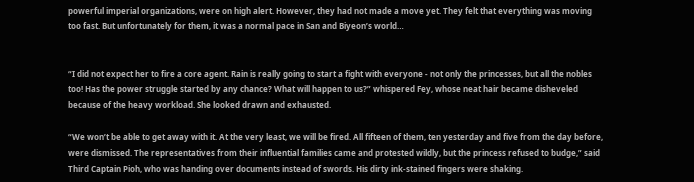powerful imperial organizations, were on high alert. However, they had not made a move yet. They felt that everything was moving too fast. But unfortunately for them, it was a normal pace in San and Biyeon’s world…


“I did not expect her to fire a core agent. Rain is really going to start a fight with everyone - not only the princesses, but all the nobles too! Has the power struggle started by any chance? What will happen to us?” whispered Fey, whose neat hair became disheveled because of the heavy workload. She looked drawn and exhausted.

“We won’t be able to get away with it. At the very least, we will be fired. All fifteen of them, ten yesterday and five from the day before, were dismissed. The representatives from their influential families came and protested wildly, but the princess refused to budge,” said Third Captain Pioh, who was handing over documents instead of swords. His dirty ink-stained fingers were shaking.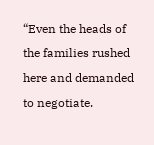“Even the heads of the families rushed here and demanded to negotiate.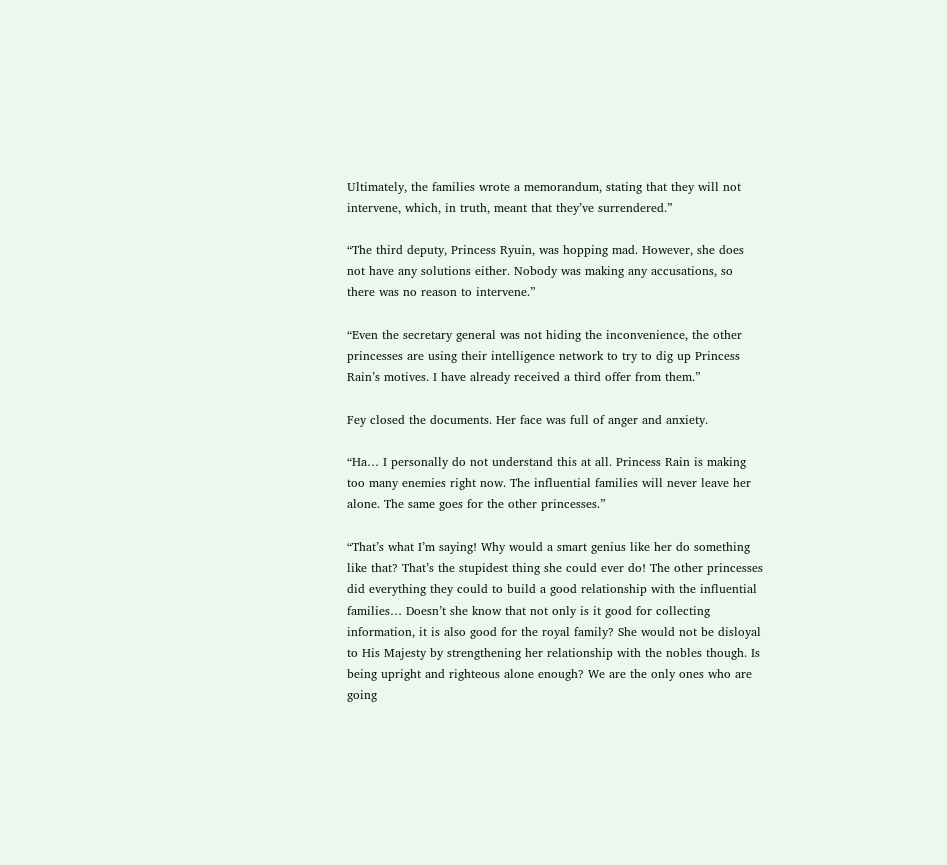Ultimately, the families wrote a memorandum, stating that they will not intervene, which, in truth, meant that they’ve surrendered.”

“The third deputy, Princess Ryuin, was hopping mad. However, she does not have any solutions either. Nobody was making any accusations, so there was no reason to intervene.”

“Even the secretary general was not hiding the inconvenience, the other princesses are using their intelligence network to try to dig up Princess Rain’s motives. I have already received a third offer from them.”

Fey closed the documents. Her face was full of anger and anxiety.

“Ha… I personally do not understand this at all. Princess Rain is making too many enemies right now. The influential families will never leave her alone. The same goes for the other princesses.”

“That’s what I’m saying! Why would a smart genius like her do something like that? That’s the stupidest thing she could ever do! The other princesses did everything they could to build a good relationship with the influential families… Doesn’t she know that not only is it good for collecting information, it is also good for the royal family? She would not be disloyal to His Majesty by strengthening her relationship with the nobles though. Is being upright and righteous alone enough? We are the only ones who are going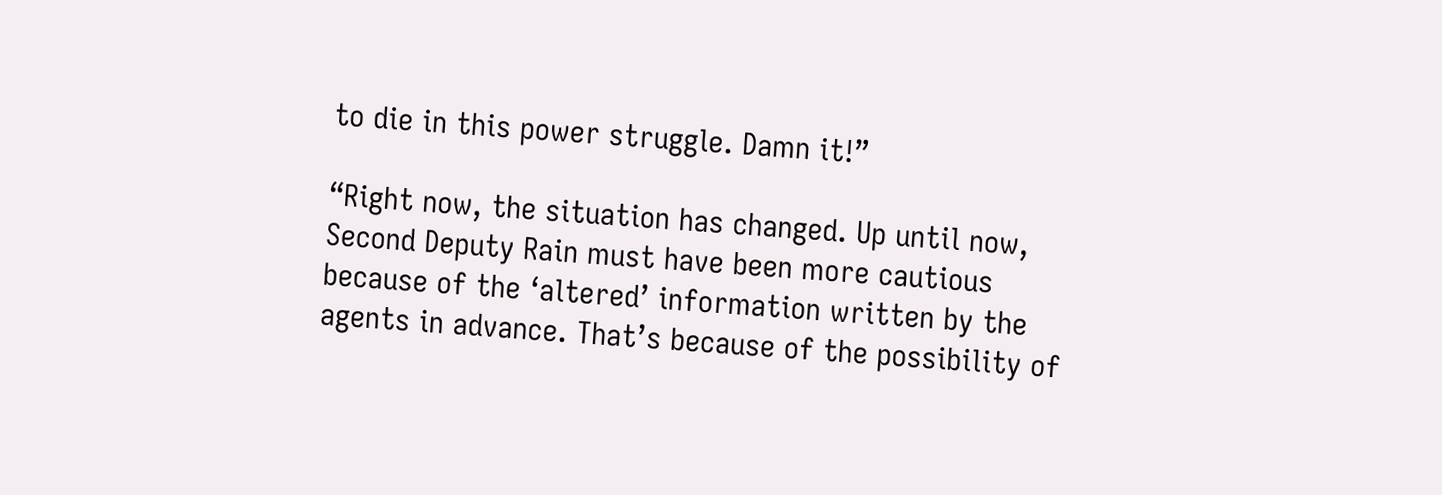to die in this power struggle. Damn it!”

“Right now, the situation has changed. Up until now, Second Deputy Rain must have been more cautious because of the ‘altered’ information written by the agents in advance. That’s because of the possibility of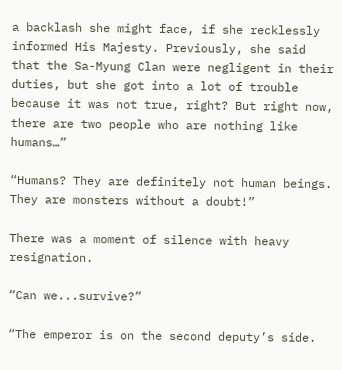a backlash she might face, if she recklessly informed His Majesty. Previously, she said that the Sa-Myung Clan were negligent in their duties, but she got into a lot of trouble because it was not true, right? But right now, there are two people who are nothing like humans…”

“Humans? They are definitely not human beings. They are monsters without a doubt!”

There was a moment of silence with heavy resignation.

“Can we...survive?”

“The emperor is on the second deputy’s side.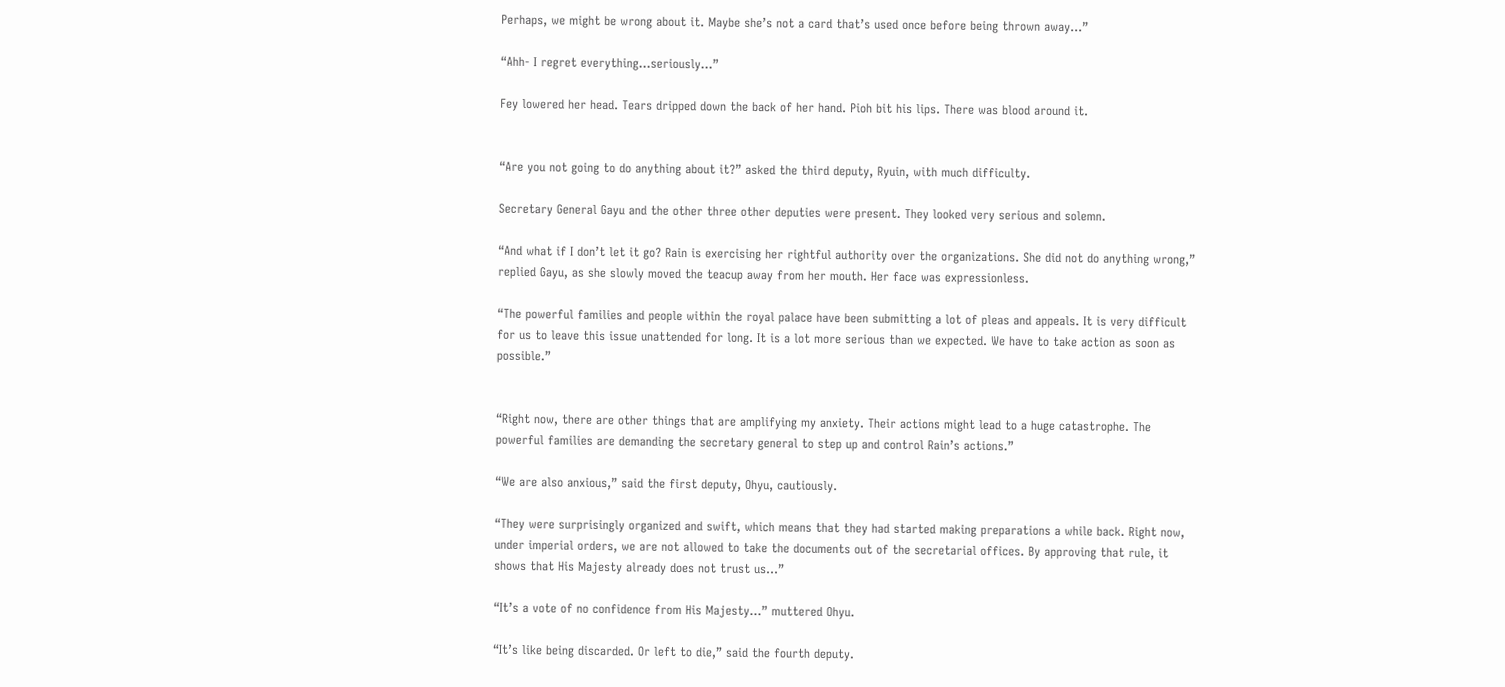Perhaps, we might be wrong about it. Maybe she’s not a card that’s used once before being thrown away…”

“Ahh- I regret everything...seriously…”

Fey lowered her head. Tears dripped down the back of her hand. Pioh bit his lips. There was blood around it.


“Are you not going to do anything about it?” asked the third deputy, Ryuin, with much difficulty.

Secretary General Gayu and the other three other deputies were present. They looked very serious and solemn.

“And what if I don’t let it go? Rain is exercising her rightful authority over the organizations. She did not do anything wrong,” replied Gayu, as she slowly moved the teacup away from her mouth. Her face was expressionless.

“The powerful families and people within the royal palace have been submitting a lot of pleas and appeals. It is very difficult for us to leave this issue unattended for long. It is a lot more serious than we expected. We have to take action as soon as possible.”


“Right now, there are other things that are amplifying my anxiety. Their actions might lead to a huge catastrophe. The powerful families are demanding the secretary general to step up and control Rain’s actions.”

“We are also anxious,” said the first deputy, Ohyu, cautiously.

“They were surprisingly organized and swift, which means that they had started making preparations a while back. Right now, under imperial orders, we are not allowed to take the documents out of the secretarial offices. By approving that rule, it shows that His Majesty already does not trust us…”

“It’s a vote of no confidence from His Majesty…” muttered Ohyu.

“It’s like being discarded. Or left to die,” said the fourth deputy.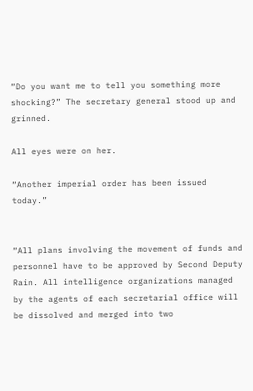“Do you want me to tell you something more shocking?” The secretary general stood up and grinned.

All eyes were on her.

“Another imperial order has been issued today.”


“All plans involving the movement of funds and personnel have to be approved by Second Deputy Rain. All intelligence organizations managed by the agents of each secretarial office will be dissolved and merged into two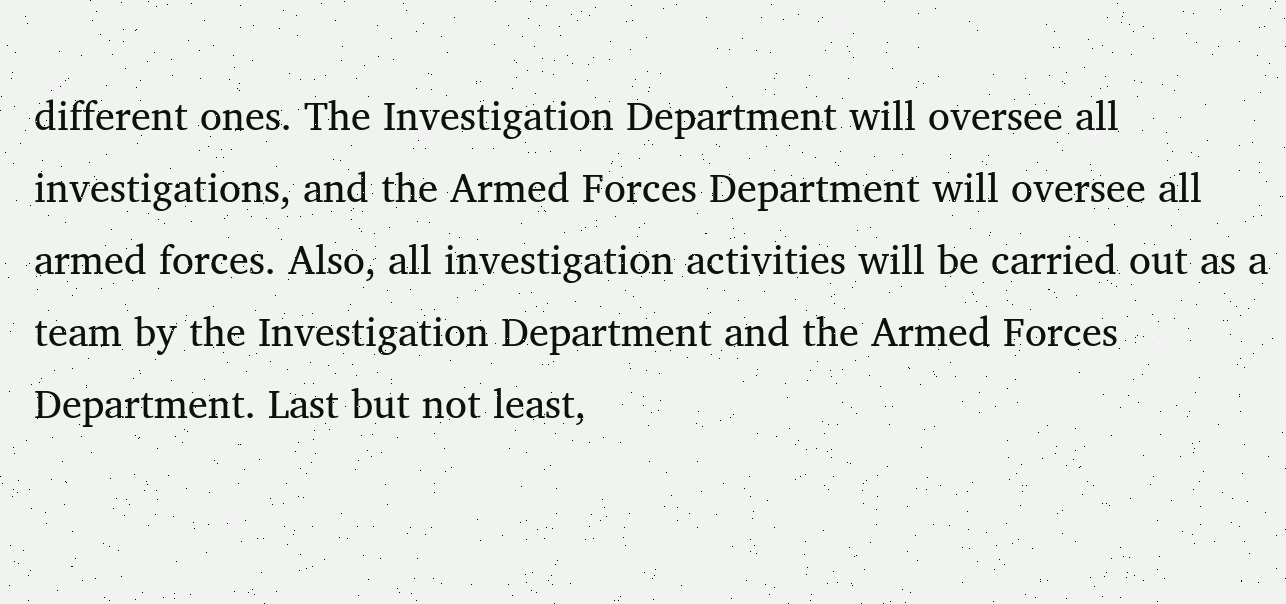different ones. The Investigation Department will oversee all investigations, and the Armed Forces Department will oversee all armed forces. Also, all investigation activities will be carried out as a team by the Investigation Department and the Armed Forces Department. Last but not least,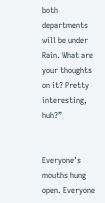both departments will be under Rain. What are your thoughts on it? Pretty interesting, huh?”


Everyone’s mouths hung open. Everyone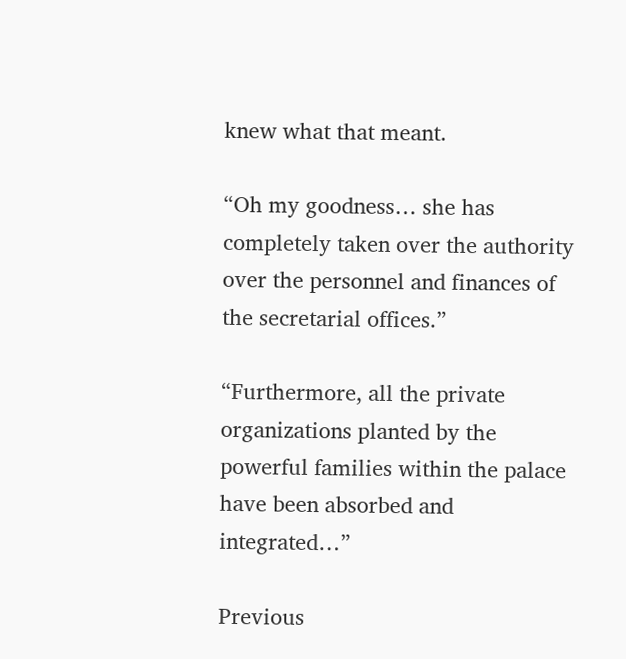knew what that meant.

“Oh my goodness… she has completely taken over the authority over the personnel and finances of the secretarial offices.”

“Furthermore, all the private organizations planted by the powerful families within the palace have been absorbed and integrated…”

Previous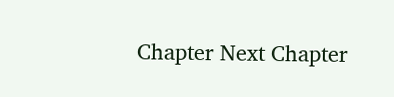Chapter Next Chapter